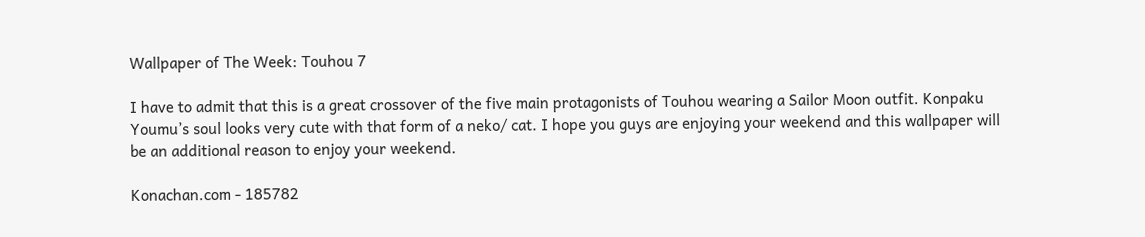Wallpaper of The Week: Touhou 7

I have to admit that this is a great crossover of the five main protagonists of Touhou wearing a Sailor Moon outfit. Konpaku Youmu’s soul looks very cute with that form of a neko/ cat. I hope you guys are enjoying your weekend and this wallpaper will be an additional reason to enjoy your weekend.

Konachan.com - 185782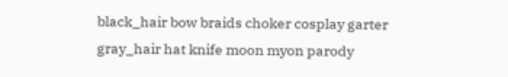black_hair bow braids choker cosplay garter gray_hair hat knife moon myon parody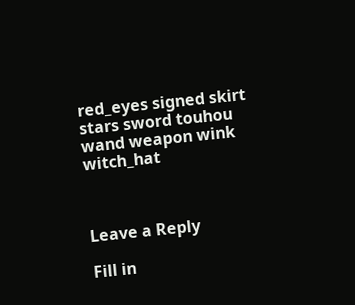red_eyes signed skirt stars sword touhou wand weapon wink witch_hat



Leave a Reply

Fill in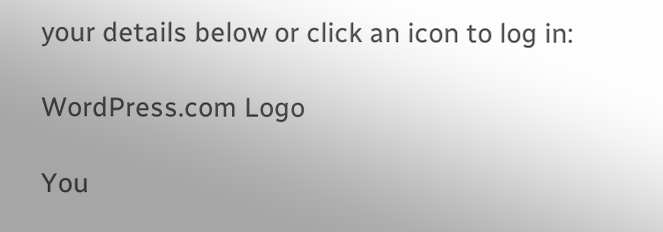your details below or click an icon to log in:

WordPress.com Logo

You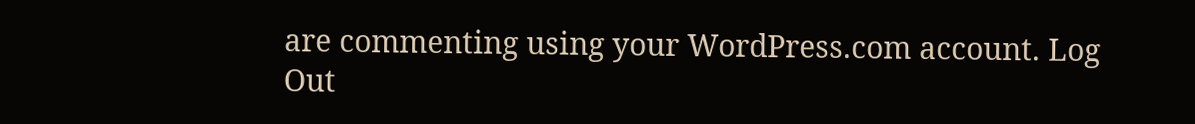are commenting using your WordPress.com account. Log Out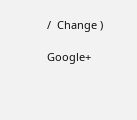/  Change )

Google+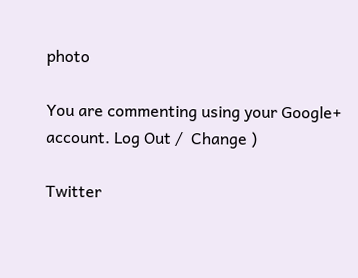photo

You are commenting using your Google+ account. Log Out /  Change )

Twitter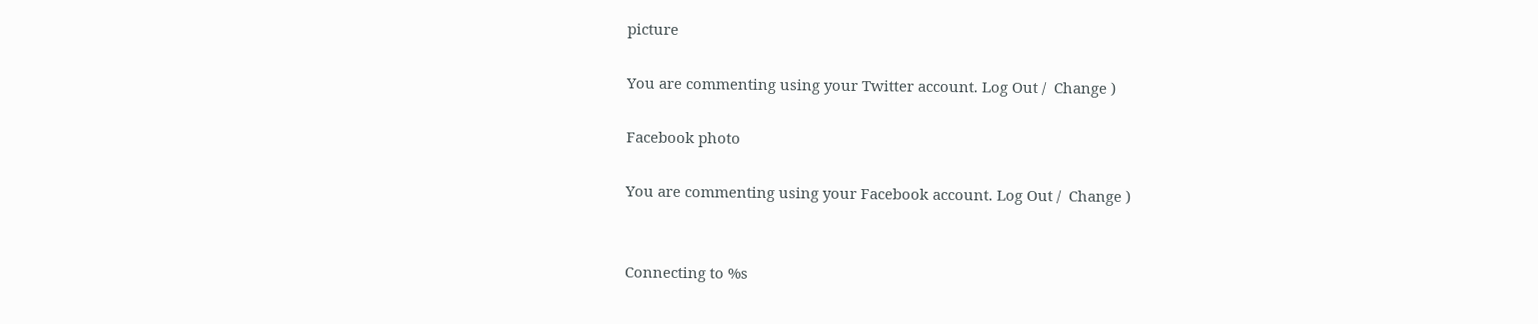picture

You are commenting using your Twitter account. Log Out /  Change )

Facebook photo

You are commenting using your Facebook account. Log Out /  Change )


Connecting to %s